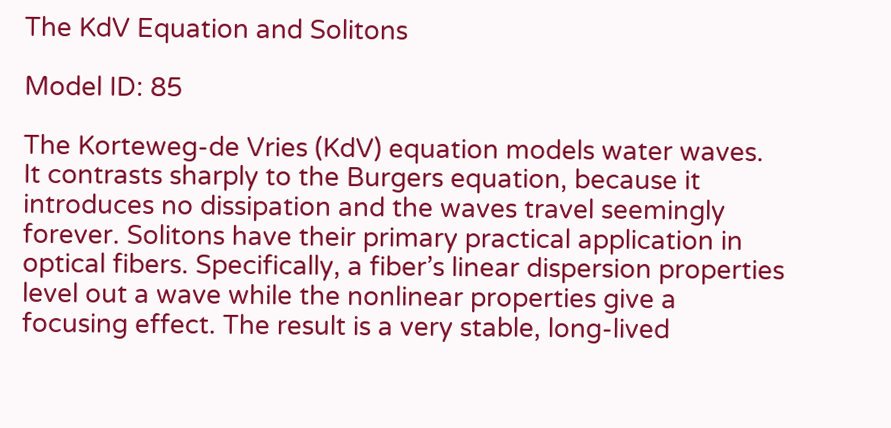The KdV Equation and Solitons

Model ID: 85

The Korteweg-de Vries (KdV) equation models water waves. It contrasts sharply to the Burgers equation, because it introduces no dissipation and the waves travel seemingly forever. Solitons have their primary practical application in optical fibers. Specifically, a fiber’s linear dispersion properties level out a wave while the nonlinear properties give a focusing effect. The result is a very stable, long-lived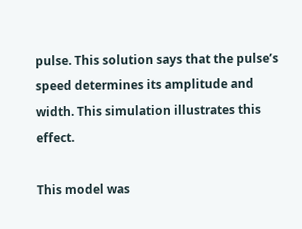pulse. This solution says that the pulse’s speed determines its amplitude and width. This simulation illustrates this effect.

This model was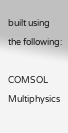built using the following:

COMSOL Multiphysics